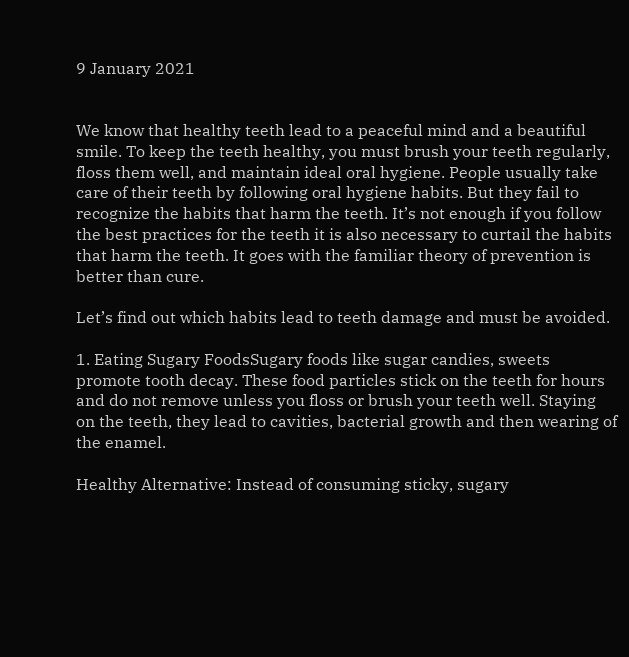9 January 2021


We know that healthy teeth lead to a peaceful mind and a beautiful smile. To keep the teeth healthy, you must brush your teeth regularly, floss them well, and maintain ideal oral hygiene. People usually take care of their teeth by following oral hygiene habits. But they fail to recognize the habits that harm the teeth. It’s not enough if you follow the best practices for the teeth it is also necessary to curtail the habits that harm the teeth. It goes with the familiar theory of prevention is better than cure.

Let’s find out which habits lead to teeth damage and must be avoided.

1. Eating Sugary FoodsSugary foods like sugar candies, sweets promote tooth decay. These food particles stick on the teeth for hours and do not remove unless you floss or brush your teeth well. Staying on the teeth, they lead to cavities, bacterial growth and then wearing of the enamel.

Healthy Alternative: Instead of consuming sticky, sugary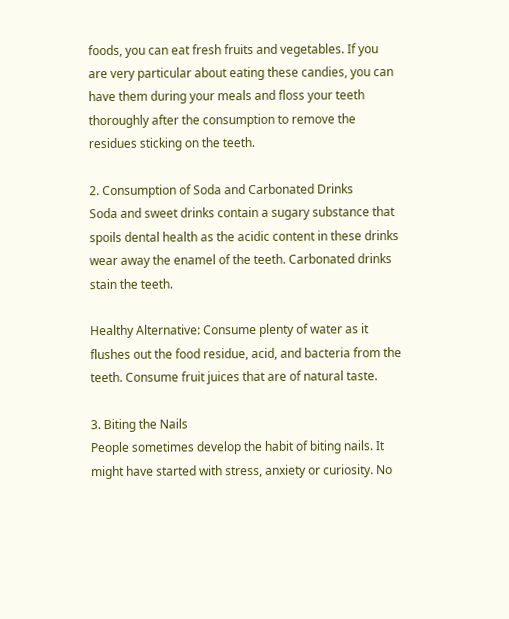foods, you can eat fresh fruits and vegetables. If you are very particular about eating these candies, you can have them during your meals and floss your teeth thoroughly after the consumption to remove the residues sticking on the teeth.

2. Consumption of Soda and Carbonated Drinks
Soda and sweet drinks contain a sugary substance that spoils dental health as the acidic content in these drinks wear away the enamel of the teeth. Carbonated drinks stain the teeth.

Healthy Alternative: Consume plenty of water as it flushes out the food residue, acid, and bacteria from the teeth. Consume fruit juices that are of natural taste.

3. Biting the Nails
People sometimes develop the habit of biting nails. It might have started with stress, anxiety or curiosity. No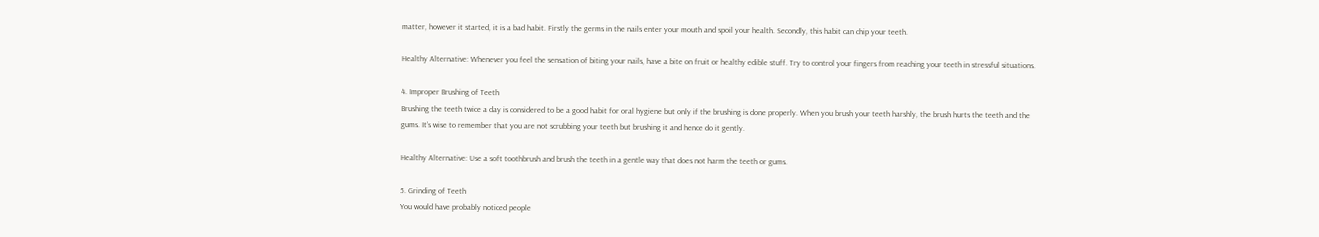matter, however it started, it is a bad habit. Firstly the germs in the nails enter your mouth and spoil your health. Secondly, this habit can chip your teeth.

Healthy Alternative: Whenever you feel the sensation of biting your nails, have a bite on fruit or healthy edible stuff. Try to control your fingers from reaching your teeth in stressful situations.

4. Improper Brushing of Teeth
Brushing the teeth twice a day is considered to be a good habit for oral hygiene but only if the brushing is done properly. When you brush your teeth harshly, the brush hurts the teeth and the gums. It’s wise to remember that you are not scrubbing your teeth but brushing it and hence do it gently.

Healthy Alternative: Use a soft toothbrush and brush the teeth in a gentle way that does not harm the teeth or gums.

5. Grinding of Teeth
You would have probably noticed people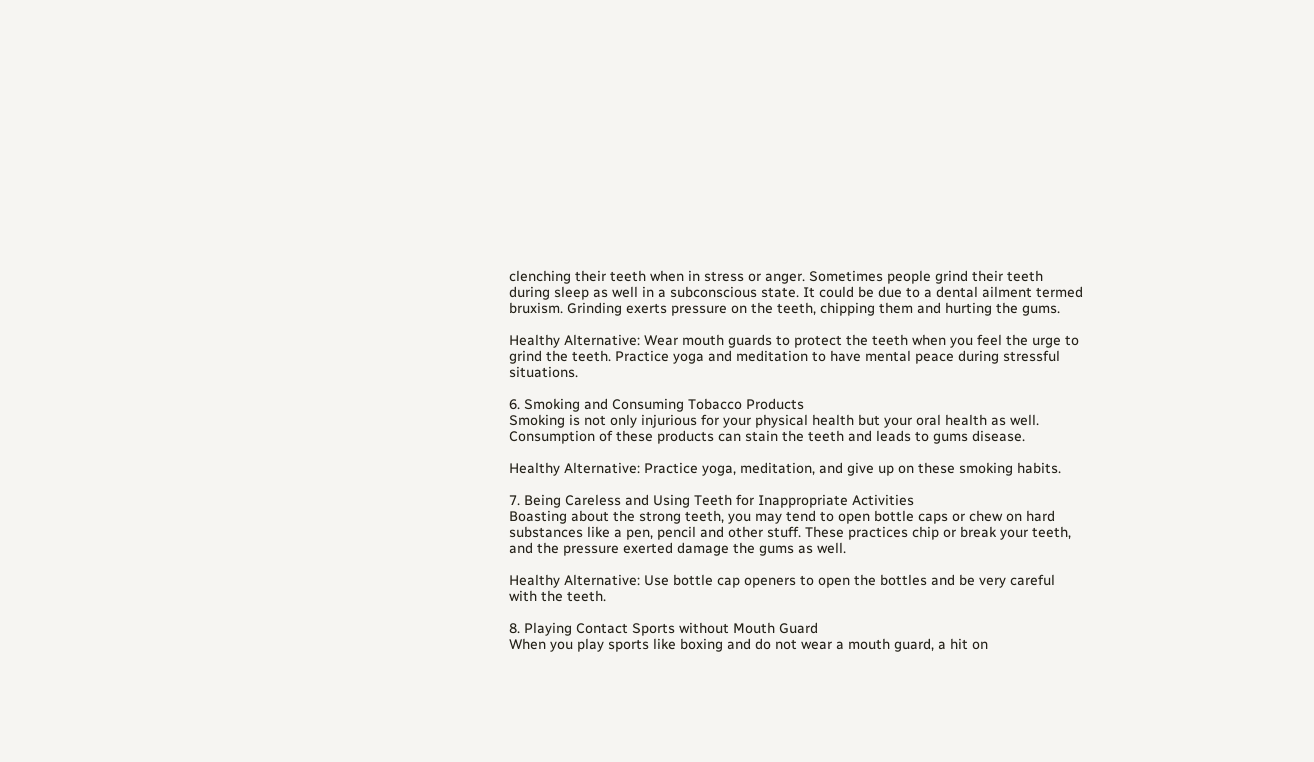clenching their teeth when in stress or anger. Sometimes people grind their teeth during sleep as well in a subconscious state. It could be due to a dental ailment termed bruxism. Grinding exerts pressure on the teeth, chipping them and hurting the gums.

Healthy Alternative: Wear mouth guards to protect the teeth when you feel the urge to grind the teeth. Practice yoga and meditation to have mental peace during stressful situations.

6. Smoking and Consuming Tobacco Products
Smoking is not only injurious for your physical health but your oral health as well. Consumption of these products can stain the teeth and leads to gums disease.

Healthy Alternative: Practice yoga, meditation, and give up on these smoking habits.

7. Being Careless and Using Teeth for Inappropriate Activities
Boasting about the strong teeth, you may tend to open bottle caps or chew on hard substances like a pen, pencil and other stuff. These practices chip or break your teeth, and the pressure exerted damage the gums as well.

Healthy Alternative: Use bottle cap openers to open the bottles and be very careful with the teeth.

8. Playing Contact Sports without Mouth Guard
When you play sports like boxing and do not wear a mouth guard, a hit on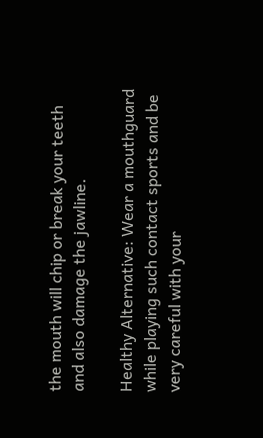the mouth will chip or break your teeth and also damage the jawline.

Healthy Alternative: Wear a mouthguard while playing such contact sports and be very careful with your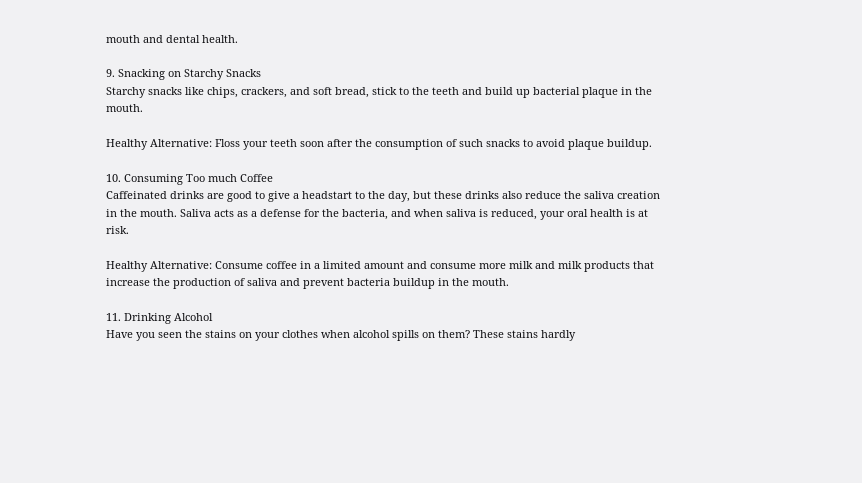mouth and dental health.

9. Snacking on Starchy Snacks
Starchy snacks like chips, crackers, and soft bread, stick to the teeth and build up bacterial plaque in the mouth.

Healthy Alternative: Floss your teeth soon after the consumption of such snacks to avoid plaque buildup.

10. Consuming Too much Coffee
Caffeinated drinks are good to give a headstart to the day, but these drinks also reduce the saliva creation in the mouth. Saliva acts as a defense for the bacteria, and when saliva is reduced, your oral health is at risk.

Healthy Alternative: Consume coffee in a limited amount and consume more milk and milk products that increase the production of saliva and prevent bacteria buildup in the mouth.

11. Drinking Alcohol
Have you seen the stains on your clothes when alcohol spills on them? These stains hardly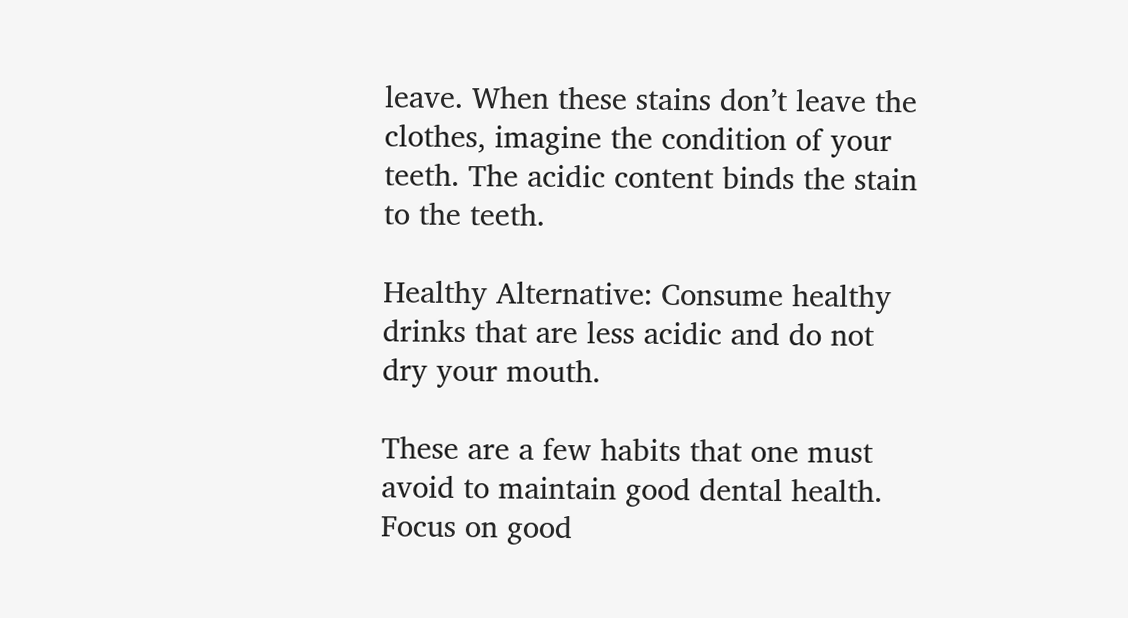leave. When these stains don’t leave the clothes, imagine the condition of your teeth. The acidic content binds the stain to the teeth.

Healthy Alternative: Consume healthy drinks that are less acidic and do not dry your mouth.

These are a few habits that one must avoid to maintain good dental health. Focus on good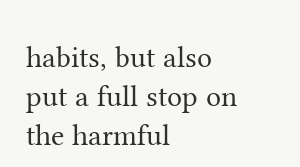habits, but also put a full stop on the harmful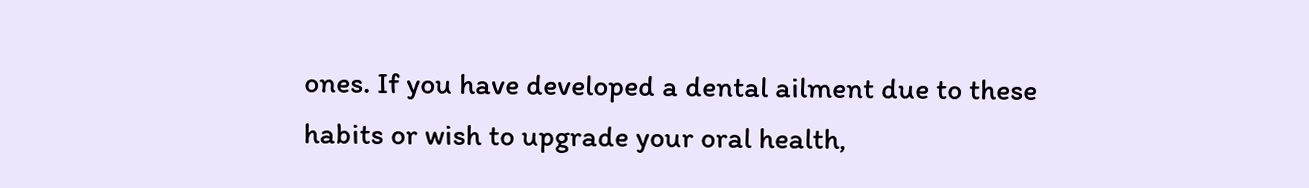ones. If you have developed a dental ailment due to these habits or wish to upgrade your oral health,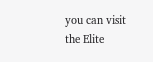you can visit the Elite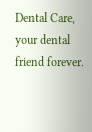Dental Care, your dental friend forever.